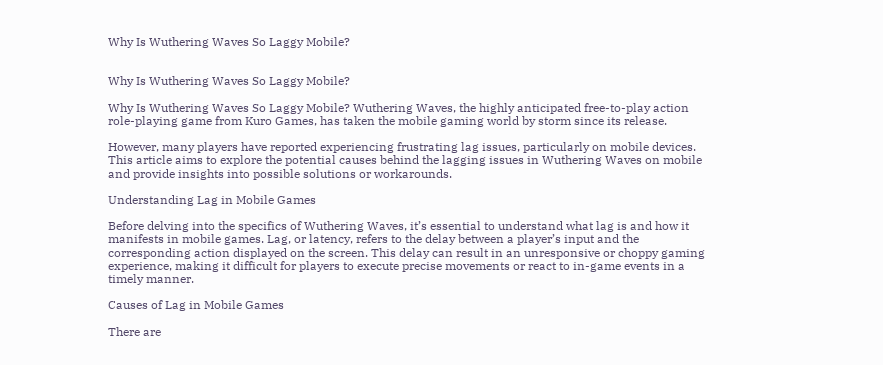Why Is Wuthering Waves So Laggy Mobile?


Why Is Wuthering Waves So Laggy Mobile?

Why Is Wuthering Waves So Laggy Mobile? Wuthering Waves, the highly anticipated free-to-play action role-playing game from Kuro Games, has taken the mobile gaming world by storm since its release.

However, many players have reported experiencing frustrating lag issues, particularly on mobile devices. This article aims to explore the potential causes behind the lagging issues in Wuthering Waves on mobile and provide insights into possible solutions or workarounds.

Understanding Lag in Mobile Games

Before delving into the specifics of Wuthering Waves, it’s essential to understand what lag is and how it manifests in mobile games. Lag, or latency, refers to the delay between a player’s input and the corresponding action displayed on the screen. This delay can result in an unresponsive or choppy gaming experience, making it difficult for players to execute precise movements or react to in-game events in a timely manner.

Causes of Lag in Mobile Games

There are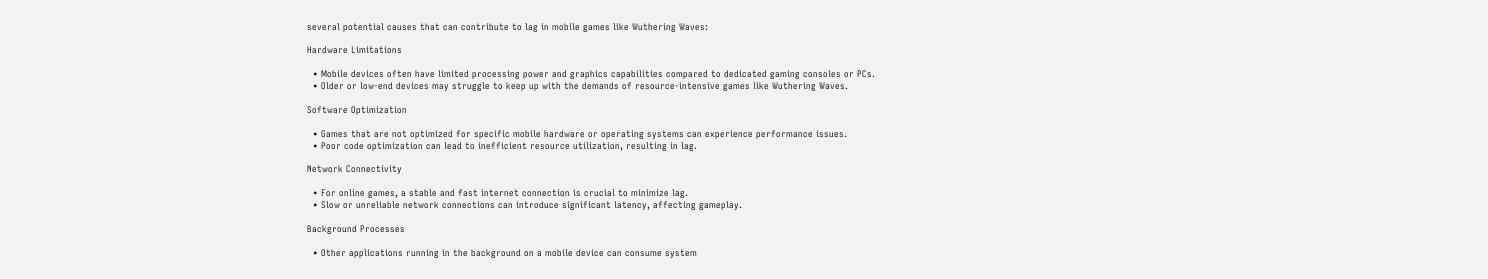several potential causes that can contribute to lag in mobile games like Wuthering Waves:

Hardware Limitations

  • Mobile devices often have limited processing power and graphics capabilities compared to dedicated gaming consoles or PCs.
  • Older or low-end devices may struggle to keep up with the demands of resource-intensive games like Wuthering Waves.

Software Optimization

  • Games that are not optimized for specific mobile hardware or operating systems can experience performance issues.
  • Poor code optimization can lead to inefficient resource utilization, resulting in lag.

Network Connectivity

  • For online games, a stable and fast internet connection is crucial to minimize lag.
  • Slow or unreliable network connections can introduce significant latency, affecting gameplay.

Background Processes

  • Other applications running in the background on a mobile device can consume system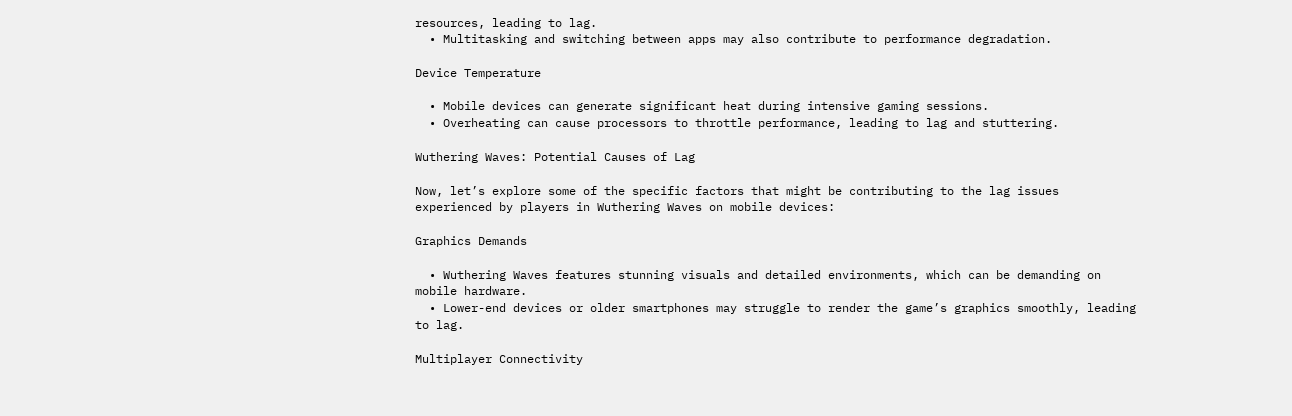resources, leading to lag.
  • Multitasking and switching between apps may also contribute to performance degradation.

Device Temperature

  • Mobile devices can generate significant heat during intensive gaming sessions.
  • Overheating can cause processors to throttle performance, leading to lag and stuttering.

Wuthering Waves: Potential Causes of Lag

Now, let’s explore some of the specific factors that might be contributing to the lag issues experienced by players in Wuthering Waves on mobile devices:

Graphics Demands

  • Wuthering Waves features stunning visuals and detailed environments, which can be demanding on mobile hardware.
  • Lower-end devices or older smartphones may struggle to render the game’s graphics smoothly, leading to lag.

Multiplayer Connectivity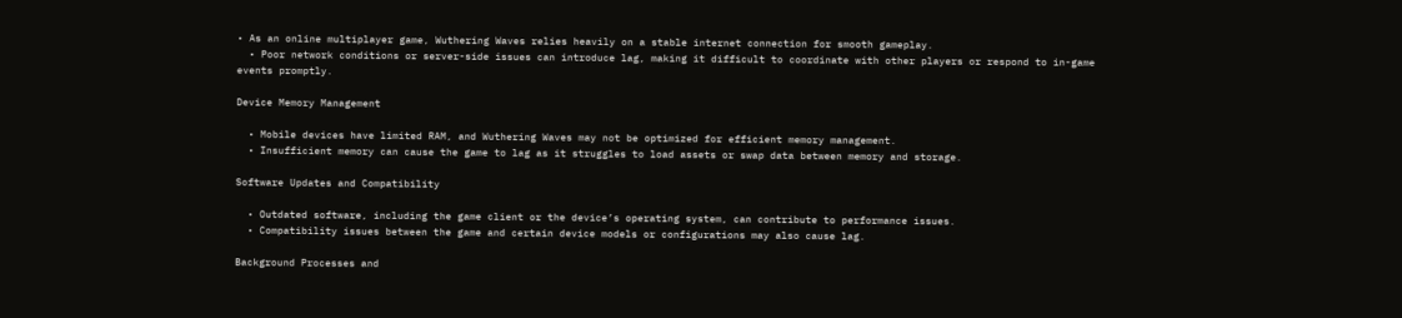• As an online multiplayer game, Wuthering Waves relies heavily on a stable internet connection for smooth gameplay.
  • Poor network conditions or server-side issues can introduce lag, making it difficult to coordinate with other players or respond to in-game events promptly.

Device Memory Management

  • Mobile devices have limited RAM, and Wuthering Waves may not be optimized for efficient memory management.
  • Insufficient memory can cause the game to lag as it struggles to load assets or swap data between memory and storage.

Software Updates and Compatibility

  • Outdated software, including the game client or the device’s operating system, can contribute to performance issues.
  • Compatibility issues between the game and certain device models or configurations may also cause lag.

Background Processes and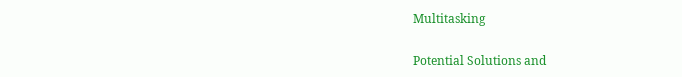Multitasking

Potential Solutions and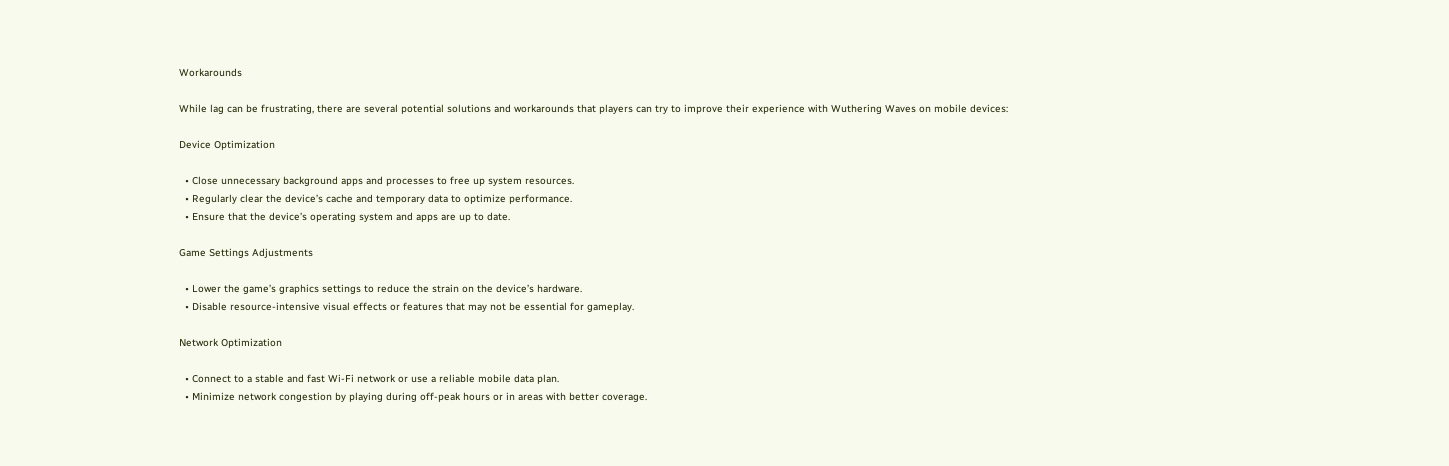Workarounds

While lag can be frustrating, there are several potential solutions and workarounds that players can try to improve their experience with Wuthering Waves on mobile devices:

Device Optimization

  • Close unnecessary background apps and processes to free up system resources.
  • Regularly clear the device’s cache and temporary data to optimize performance.
  • Ensure that the device’s operating system and apps are up to date.

Game Settings Adjustments

  • Lower the game’s graphics settings to reduce the strain on the device’s hardware.
  • Disable resource-intensive visual effects or features that may not be essential for gameplay.

Network Optimization

  • Connect to a stable and fast Wi-Fi network or use a reliable mobile data plan.
  • Minimize network congestion by playing during off-peak hours or in areas with better coverage.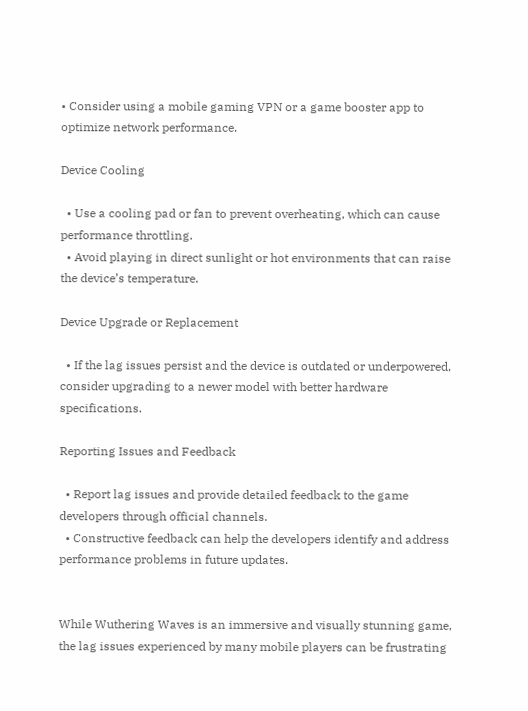• Consider using a mobile gaming VPN or a game booster app to optimize network performance.

Device Cooling

  • Use a cooling pad or fan to prevent overheating, which can cause performance throttling.
  • Avoid playing in direct sunlight or hot environments that can raise the device’s temperature.

Device Upgrade or Replacement

  • If the lag issues persist and the device is outdated or underpowered, consider upgrading to a newer model with better hardware specifications.

Reporting Issues and Feedback

  • Report lag issues and provide detailed feedback to the game developers through official channels.
  • Constructive feedback can help the developers identify and address performance problems in future updates.


While Wuthering Waves is an immersive and visually stunning game, the lag issues experienced by many mobile players can be frustrating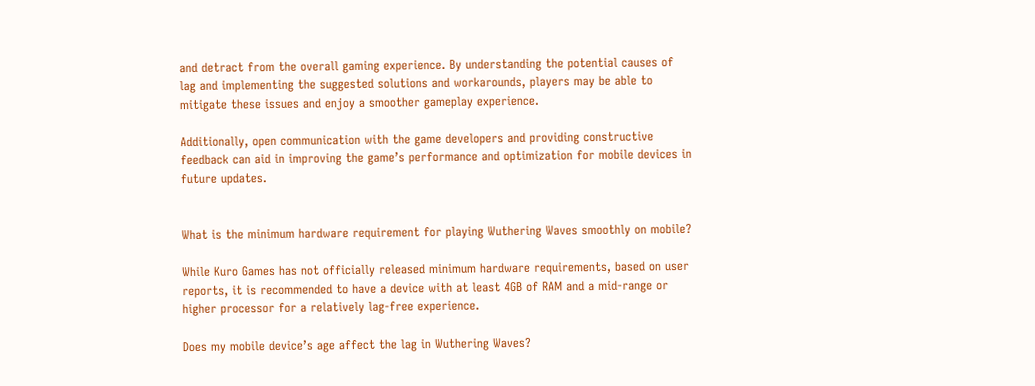and detract from the overall gaming experience. By understanding the potential causes of lag and implementing the suggested solutions and workarounds, players may be able to mitigate these issues and enjoy a smoother gameplay experience.

Additionally, open communication with the game developers and providing constructive feedback can aid in improving the game’s performance and optimization for mobile devices in future updates.


What is the minimum hardware requirement for playing Wuthering Waves smoothly on mobile?

While Kuro Games has not officially released minimum hardware requirements, based on user reports, it is recommended to have a device with at least 4GB of RAM and a mid-range or higher processor for a relatively lag-free experience.

Does my mobile device’s age affect the lag in Wuthering Waves?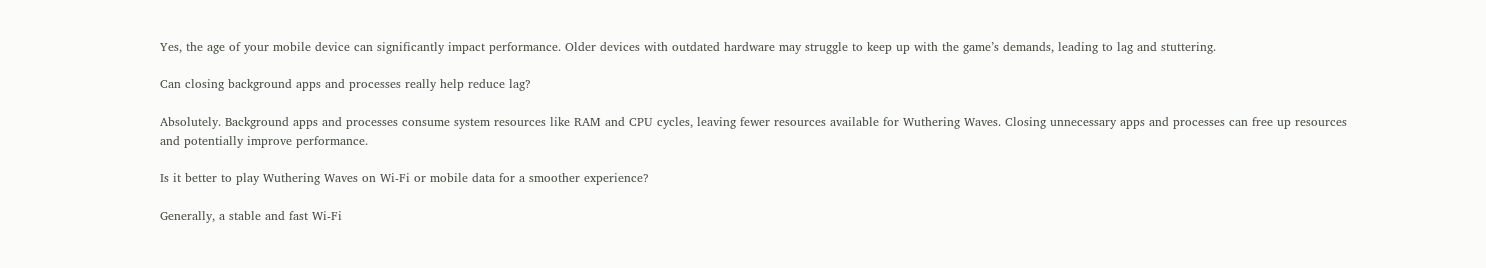Yes, the age of your mobile device can significantly impact performance. Older devices with outdated hardware may struggle to keep up with the game’s demands, leading to lag and stuttering.

Can closing background apps and processes really help reduce lag?

Absolutely. Background apps and processes consume system resources like RAM and CPU cycles, leaving fewer resources available for Wuthering Waves. Closing unnecessary apps and processes can free up resources and potentially improve performance.

Is it better to play Wuthering Waves on Wi-Fi or mobile data for a smoother experience?

Generally, a stable and fast Wi-Fi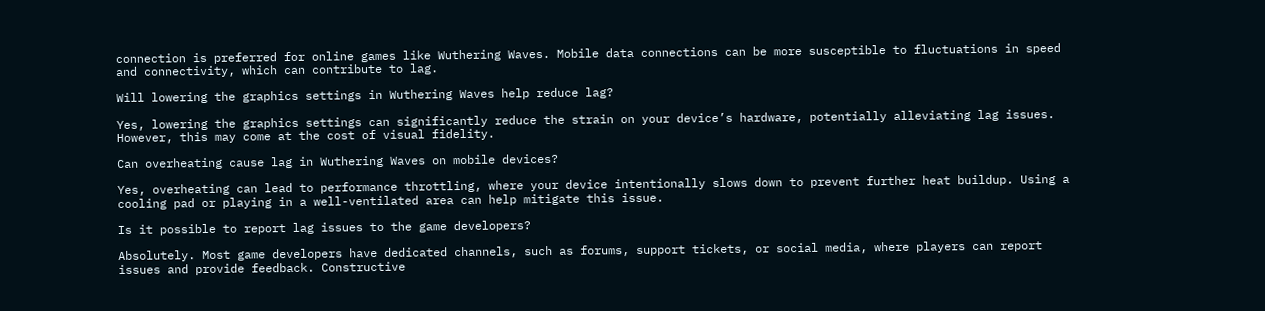connection is preferred for online games like Wuthering Waves. Mobile data connections can be more susceptible to fluctuations in speed and connectivity, which can contribute to lag.

Will lowering the graphics settings in Wuthering Waves help reduce lag?

Yes, lowering the graphics settings can significantly reduce the strain on your device’s hardware, potentially alleviating lag issues. However, this may come at the cost of visual fidelity.

Can overheating cause lag in Wuthering Waves on mobile devices?

Yes, overheating can lead to performance throttling, where your device intentionally slows down to prevent further heat buildup. Using a cooling pad or playing in a well-ventilated area can help mitigate this issue.

Is it possible to report lag issues to the game developers?

Absolutely. Most game developers have dedicated channels, such as forums, support tickets, or social media, where players can report issues and provide feedback. Constructive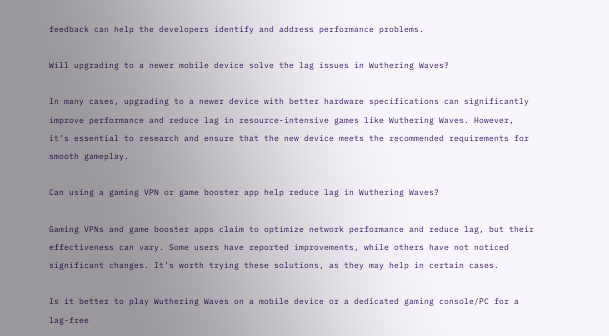feedback can help the developers identify and address performance problems.

Will upgrading to a newer mobile device solve the lag issues in Wuthering Waves?

In many cases, upgrading to a newer device with better hardware specifications can significantly improve performance and reduce lag in resource-intensive games like Wuthering Waves. However, it’s essential to research and ensure that the new device meets the recommended requirements for smooth gameplay.

Can using a gaming VPN or game booster app help reduce lag in Wuthering Waves?

Gaming VPNs and game booster apps claim to optimize network performance and reduce lag, but their effectiveness can vary. Some users have reported improvements, while others have not noticed significant changes. It’s worth trying these solutions, as they may help in certain cases.

Is it better to play Wuthering Waves on a mobile device or a dedicated gaming console/PC for a lag-free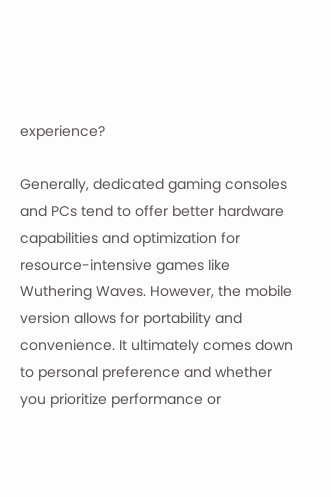experience?

Generally, dedicated gaming consoles and PCs tend to offer better hardware capabilities and optimization for resource-intensive games like Wuthering Waves. However, the mobile version allows for portability and convenience. It ultimately comes down to personal preference and whether you prioritize performance or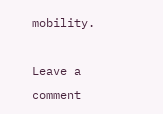mobility.

Leave a comment